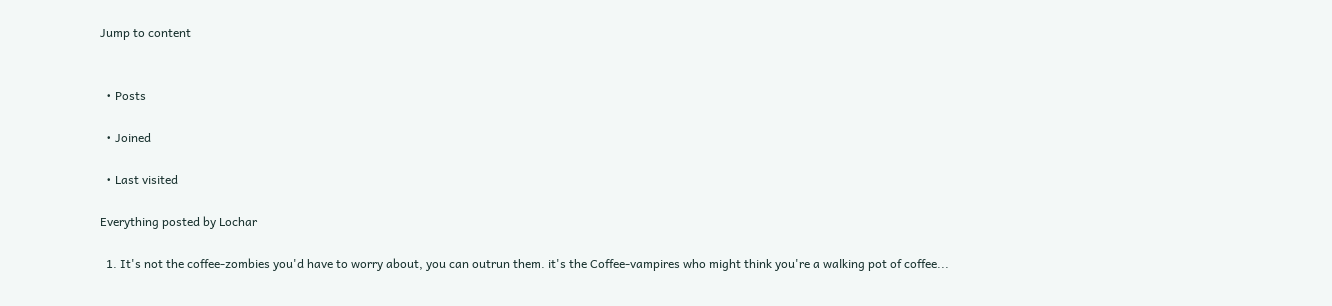Jump to content


  • Posts

  • Joined

  • Last visited

Everything posted by Lochar

  1. It's not the coffee-zombies you'd have to worry about, you can outrun them. it's the Coffee-vampires who might think you're a walking pot of coffee...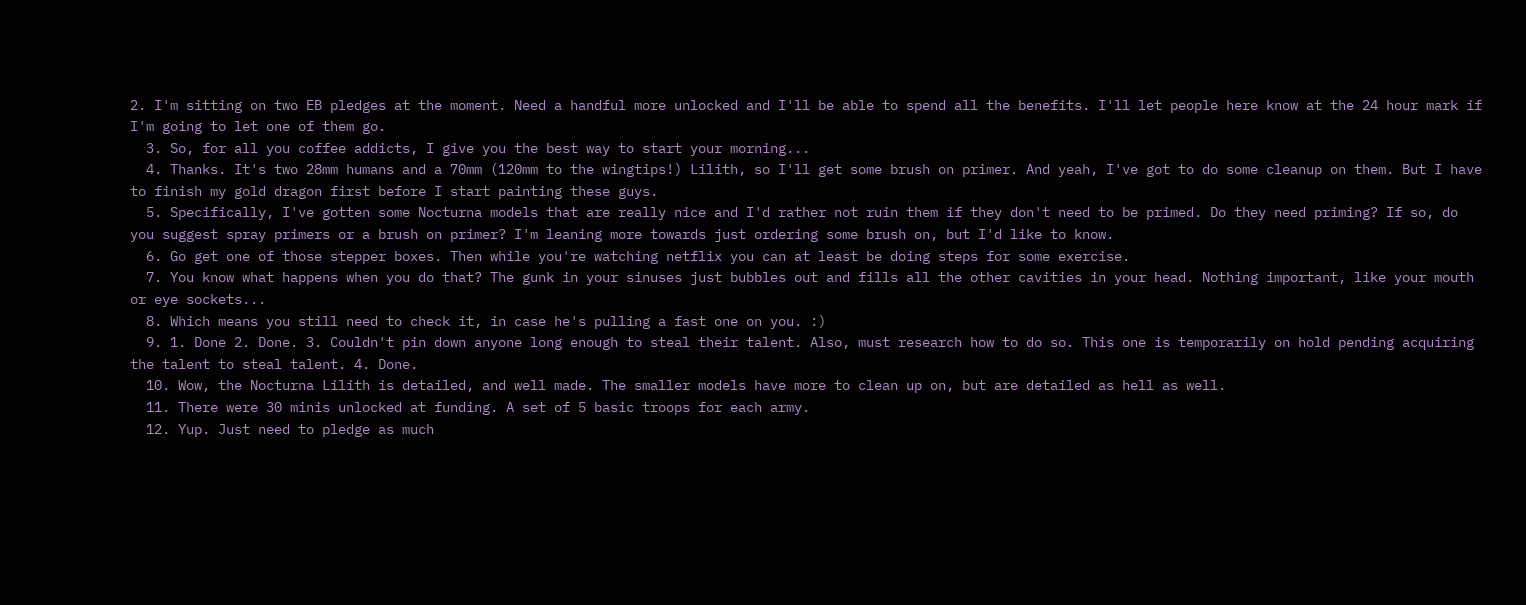2. I'm sitting on two EB pledges at the moment. Need a handful more unlocked and I'll be able to spend all the benefits. I'll let people here know at the 24 hour mark if I'm going to let one of them go.
  3. So, for all you coffee addicts, I give you the best way to start your morning...
  4. Thanks. It's two 28mm humans and a 70mm (120mm to the wingtips!) Lilith, so I'll get some brush on primer. And yeah, I've got to do some cleanup on them. But I have to finish my gold dragon first before I start painting these guys.
  5. Specifically, I've gotten some Nocturna models that are really nice and I'd rather not ruin them if they don't need to be primed. Do they need priming? If so, do you suggest spray primers or a brush on primer? I'm leaning more towards just ordering some brush on, but I'd like to know.
  6. Go get one of those stepper boxes. Then while you're watching netflix you can at least be doing steps for some exercise.
  7. You know what happens when you do that? The gunk in your sinuses just bubbles out and fills all the other cavities in your head. Nothing important, like your mouth or eye sockets...
  8. Which means you still need to check it, in case he's pulling a fast one on you. :)
  9. 1. Done 2. Done. 3. Couldn't pin down anyone long enough to steal their talent. Also, must research how to do so. This one is temporarily on hold pending acquiring the talent to steal talent. 4. Done.
  10. Wow, the Nocturna Lilith is detailed, and well made. The smaller models have more to clean up on, but are detailed as hell as well.
  11. There were 30 minis unlocked at funding. A set of 5 basic troops for each army.
  12. Yup. Just need to pledge as much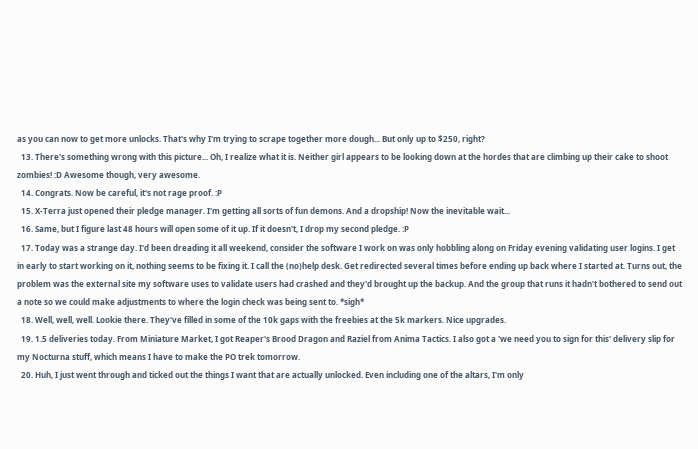as you can now to get more unlocks. That's why I'm trying to scrape together more dough... But only up to $250, right?
  13. There's something wrong with this picture... Oh, I realize what it is. Neither girl appears to be looking down at the hordes that are climbing up their cake to shoot zombies! :D Awesome though, very awesome.
  14. Congrats. Now be careful, it's not rage proof. :P
  15. X-Terra just opened their pledge manager. I'm getting all sorts of fun demons. And a dropship! Now the inevitable wait...
  16. Same, but I figure last 48 hours will open some of it up. If it doesn't, I drop my second pledge. :P
  17. Today was a strange day. I'd been dreading it all weekend, consider the software I work on was only hobbling along on Friday evening validating user logins. I get in early to start working on it, nothing seems to be fixing it. I call the (no)help desk. Get redirected several times before ending up back where I started at. Turns out, the problem was the external site my software uses to validate users had crashed and they'd brought up the backup. And the group that runs it hadn't bothered to send out a note so we could make adjustments to where the login check was being sent to. *sigh*
  18. Well, well, well. Lookie there. They've filled in some of the 10k gaps with the freebies at the 5k markers. Nice upgrades.
  19. 1.5 deliveries today. From Miniature Market, I got Reaper's Brood Dragon and Raziel from Anima Tactics. I also got a 'we need you to sign for this' delivery slip for my Nocturna stuff, which means I have to make the PO trek tomorrow.
  20. Huh, I just went through and ticked out the things I want that are actually unlocked. Even including one of the altars, I'm only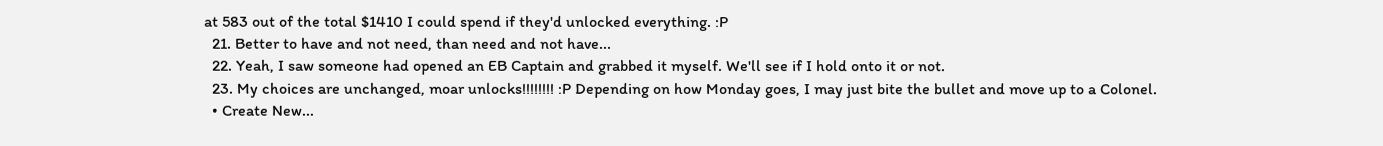at 583 out of the total $1410 I could spend if they'd unlocked everything. :P
  21. Better to have and not need, than need and not have...
  22. Yeah, I saw someone had opened an EB Captain and grabbed it myself. We'll see if I hold onto it or not.
  23. My choices are unchanged, moar unlocks!!!!!!!! :P Depending on how Monday goes, I may just bite the bullet and move up to a Colonel.
  • Create New...